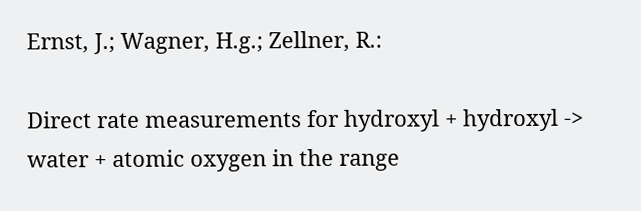Ernst, J.; Wagner, H.g.; Zellner, R.:

Direct rate measurements for hydroxyl + hydroxyl -> water + atomic oxygen in the range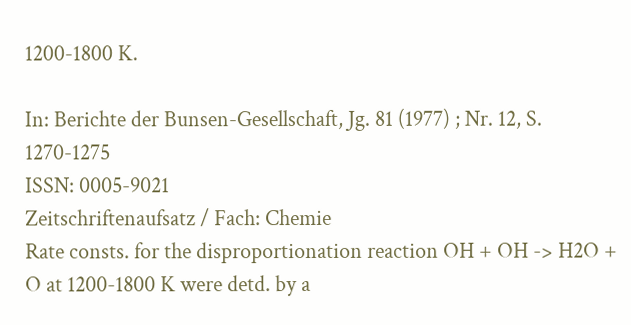1200-1800 K.

In: Berichte der Bunsen-Gesellschaft, Jg. 81 (1977) ; Nr. 12, S. 1270-1275
ISSN: 0005-9021
Zeitschriftenaufsatz / Fach: Chemie
Rate consts. for the disproportionation reaction OH + OH -> H2O + O at 1200-1800 K were detd. by a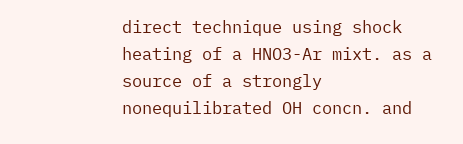direct technique using shock heating of a HNO3-Ar mixt. as a source of a strongly nonequilibrated OH concn. and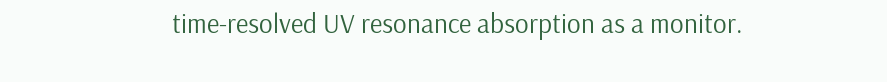time-resolved UV resonance absorption as a monitor.